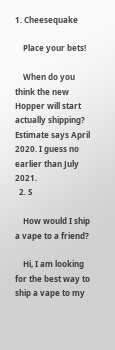1. Cheesequake

    Place your bets!

    When do you think the new Hopper will start actually shipping? Estimate says April 2020. I guess no earlier than July 2021.
  2. S

    How would I ship a vape to a friend?

    Hi, I am looking for the best way to ship a vape to my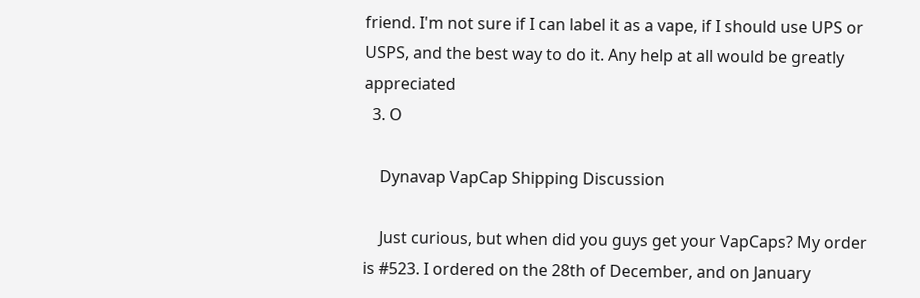friend. I'm not sure if I can label it as a vape, if I should use UPS or USPS, and the best way to do it. Any help at all would be greatly appreciated
  3. O

    Dynavap VapCap Shipping Discussion

    Just curious, but when did you guys get your VapCaps? My order is #523. I ordered on the 28th of December, and on January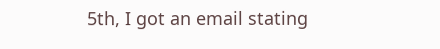5th, I got an email stating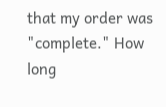that my order was "complete." How long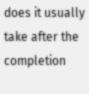does it usually take after the completion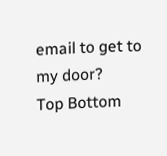email to get to my door?
Top Bottom